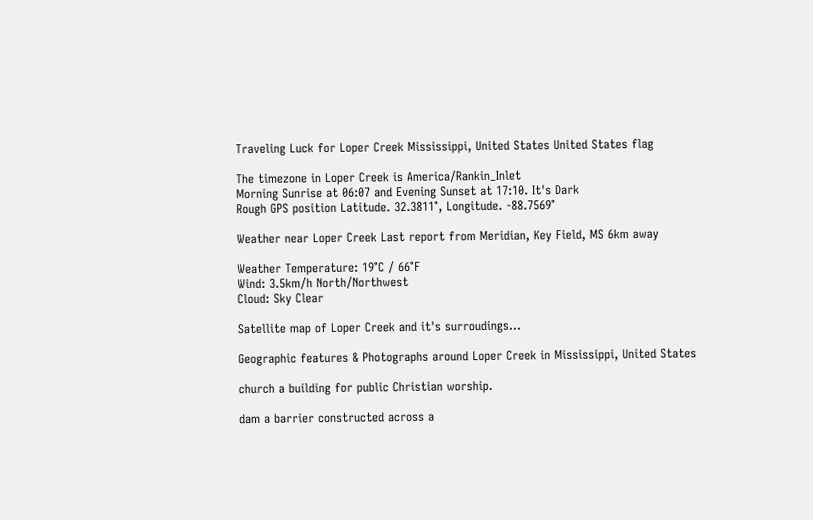Traveling Luck for Loper Creek Mississippi, United States United States flag

The timezone in Loper Creek is America/Rankin_Inlet
Morning Sunrise at 06:07 and Evening Sunset at 17:10. It's Dark
Rough GPS position Latitude. 32.3811°, Longitude. -88.7569°

Weather near Loper Creek Last report from Meridian, Key Field, MS 6km away

Weather Temperature: 19°C / 66°F
Wind: 3.5km/h North/Northwest
Cloud: Sky Clear

Satellite map of Loper Creek and it's surroudings...

Geographic features & Photographs around Loper Creek in Mississippi, United States

church a building for public Christian worship.

dam a barrier constructed across a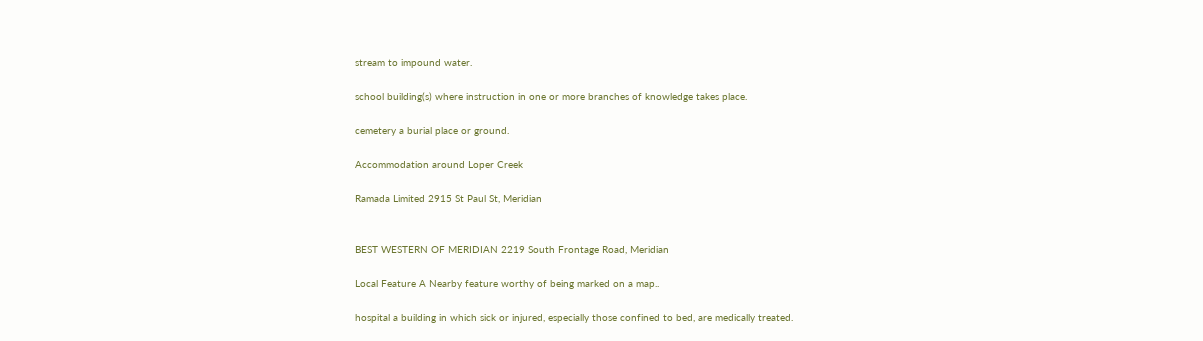stream to impound water.

school building(s) where instruction in one or more branches of knowledge takes place.

cemetery a burial place or ground.

Accommodation around Loper Creek

Ramada Limited 2915 St Paul St, Meridian


BEST WESTERN OF MERIDIAN 2219 South Frontage Road, Meridian

Local Feature A Nearby feature worthy of being marked on a map..

hospital a building in which sick or injured, especially those confined to bed, are medically treated.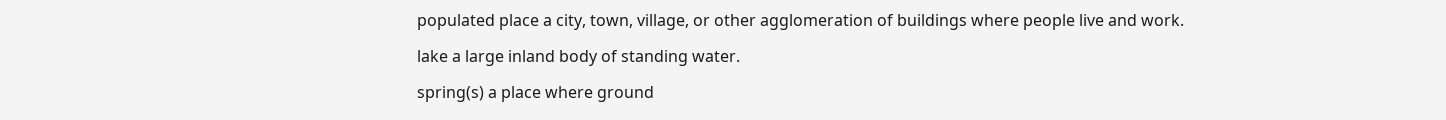populated place a city, town, village, or other agglomeration of buildings where people live and work.

lake a large inland body of standing water.

spring(s) a place where ground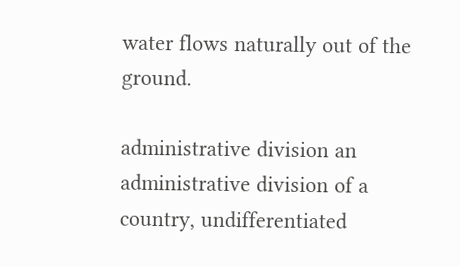water flows naturally out of the ground.

administrative division an administrative division of a country, undifferentiated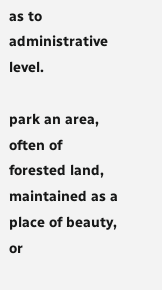as to administrative level.

park an area, often of forested land, maintained as a place of beauty, or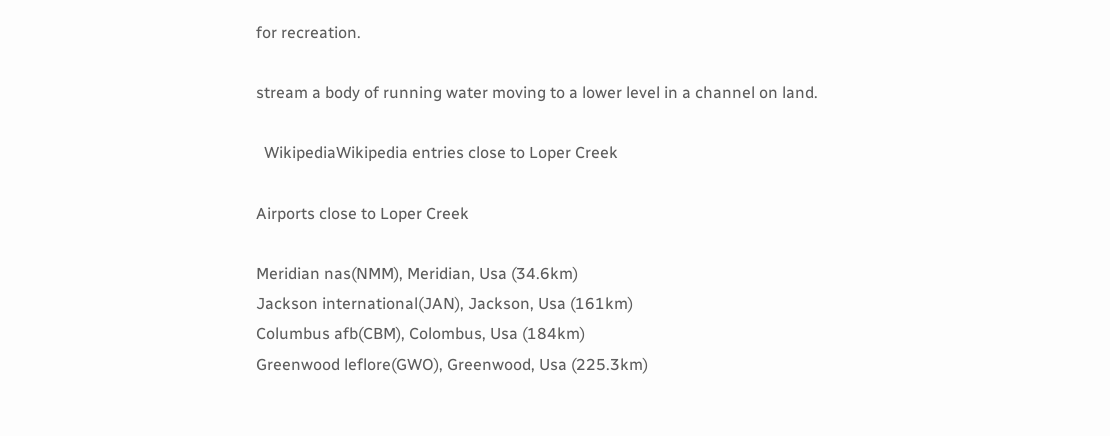for recreation.

stream a body of running water moving to a lower level in a channel on land.

  WikipediaWikipedia entries close to Loper Creek

Airports close to Loper Creek

Meridian nas(NMM), Meridian, Usa (34.6km)
Jackson international(JAN), Jackson, Usa (161km)
Columbus afb(CBM), Colombus, Usa (184km)
Greenwood leflore(GWO), Greenwood, Usa (225.3km)